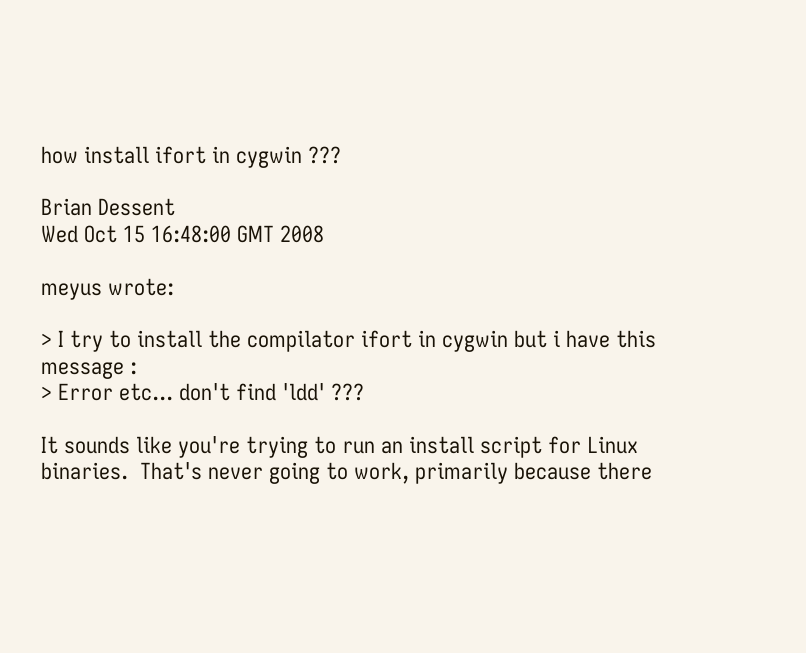how install ifort in cygwin ???

Brian Dessent
Wed Oct 15 16:48:00 GMT 2008

meyus wrote:

> I try to install the compilator ifort in cygwin but i have this message :
> Error etc... don't find 'ldd' ???

It sounds like you're trying to run an install script for Linux
binaries.  That's never going to work, primarily because there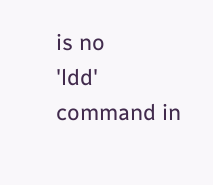is no
'ldd' command in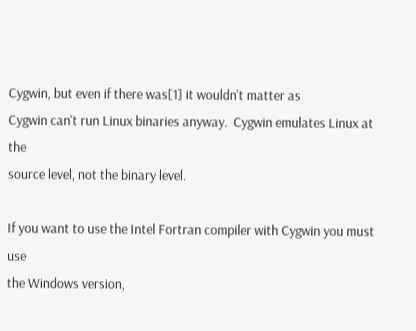Cygwin, but even if there was[1] it wouldn't matter as
Cygwin can't run Linux binaries anyway.  Cygwin emulates Linux at the
source level, not the binary level.

If you want to use the Intel Fortran compiler with Cygwin you must use
the Windows version,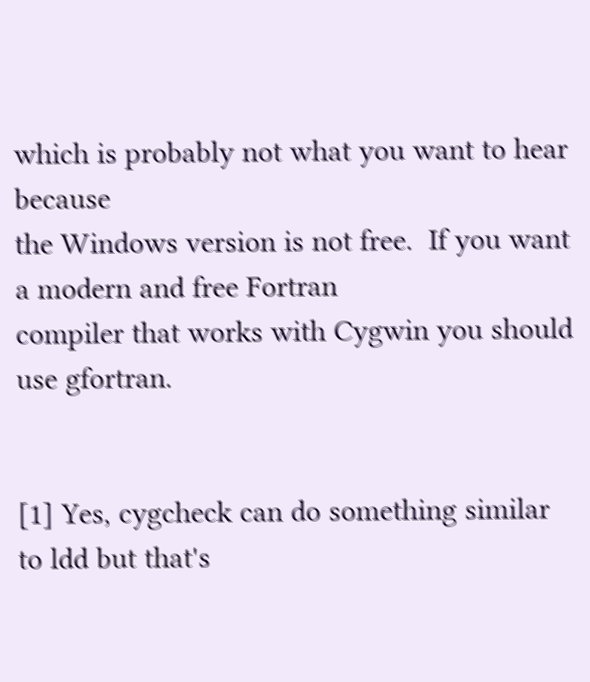which is probably not what you want to hear because
the Windows version is not free.  If you want a modern and free Fortran
compiler that works with Cygwin you should use gfortran.


[1] Yes, cygcheck can do something similar to ldd but that's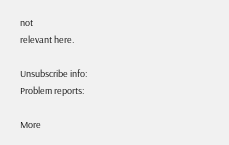not
relevant here.

Unsubscribe info:
Problem reports:

More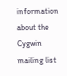information about the Cygwin mailing list